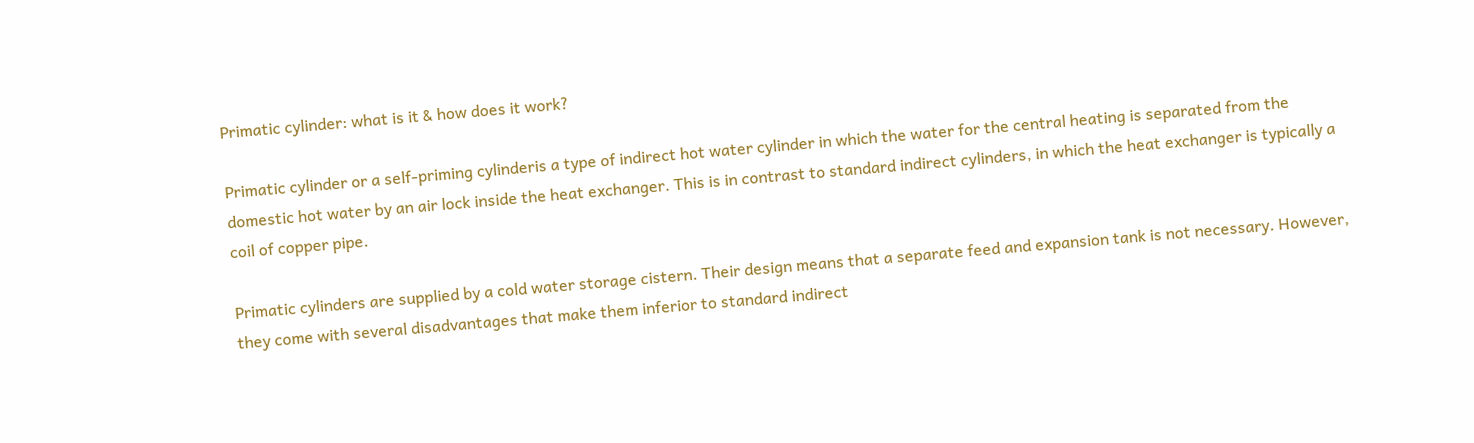Primatic cylinder: what is it & how does it work?

Primatic cylinder or a self-priming cylinderis a type of indirect hot water cylinder in which the water for the central heating is separated from the domestic hot water by an air lock inside the heat exchanger. This is in contrast to standard indirect cylinders, in which the heat exchanger is typically a coil of copper pipe.

Primatic cylinders are supplied by a cold water storage cistern. Their design means that a separate feed and expansion tank is not necessary. However, they come with several disadvantages that make them inferior to standard indirect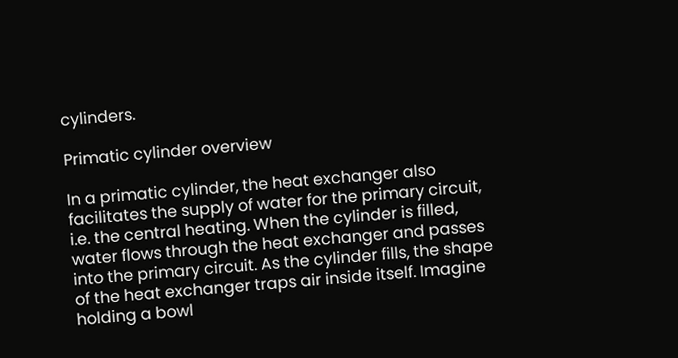cylinders.

Primatic cylinder overview

In a primatic cylinder, the heat exchanger also facilitates the supply of water for the primary circuit, i.e. the central heating. When the cylinder is filled, water flows through the heat exchanger and passes into the primary circuit. As the cylinder fills, the shape of the heat exchanger traps air inside itself. Imagine holding a bowl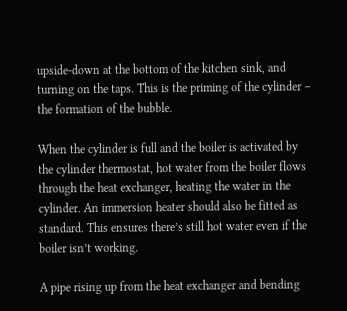upside-down at the bottom of the kitchen sink, and turning on the taps. This is the priming of the cylinder – the formation of the bubble.

When the cylinder is full and the boiler is activated by the cylinder thermostat, hot water from the boiler flows through the heat exchanger, heating the water in the cylinder. An immersion heater should also be fitted as standard. This ensures there’s still hot water even if the boiler isn’t working.

A pipe rising up from the heat exchanger and bending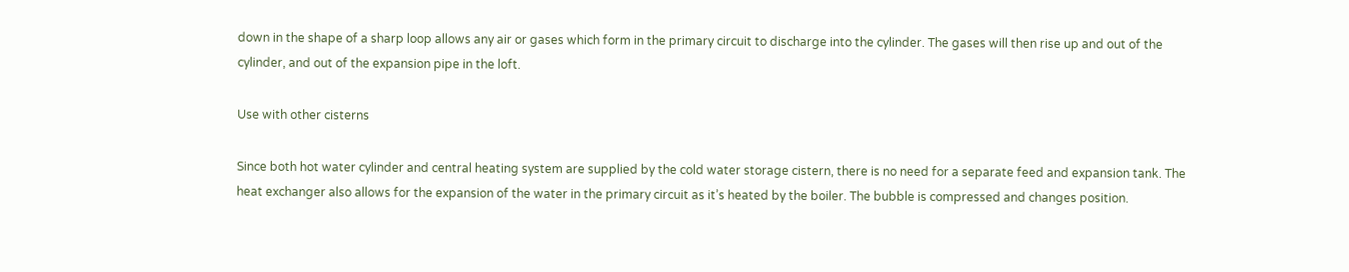down in the shape of a sharp loop allows any air or gases which form in the primary circuit to discharge into the cylinder. The gases will then rise up and out of the cylinder, and out of the expansion pipe in the loft.

Use with other cisterns

Since both hot water cylinder and central heating system are supplied by the cold water storage cistern, there is no need for a separate feed and expansion tank. The heat exchanger also allows for the expansion of the water in the primary circuit as it’s heated by the boiler. The bubble is compressed and changes position.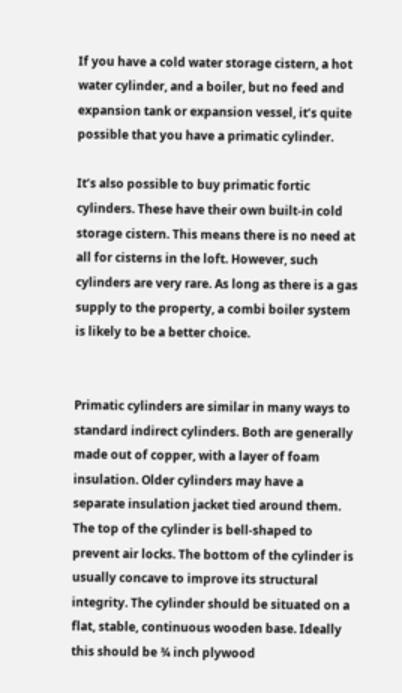If you have a cold water storage cistern, a hot water cylinder, and a boiler, but no feed and expansion tank or expansion vessel, it’s quite possible that you have a primatic cylinder.

It’s also possible to buy primatic fortic cylinders. These have their own built-in cold storage cistern. This means there is no need at all for cisterns in the loft. However, such cylinders are very rare. As long as there is a gas supply to the property, a combi boiler system is likely to be a better choice.


Primatic cylinders are similar in many ways to standard indirect cylinders. Both are generally made out of copper, with a layer of foam insulation. Older cylinders may have a separate insulation jacket tied around them. The top of the cylinder is bell-shaped to prevent air locks. The bottom of the cylinder is usually concave to improve its structural integrity. The cylinder should be situated on a flat, stable, continuous wooden base. Ideally this should be ¾ inch plywood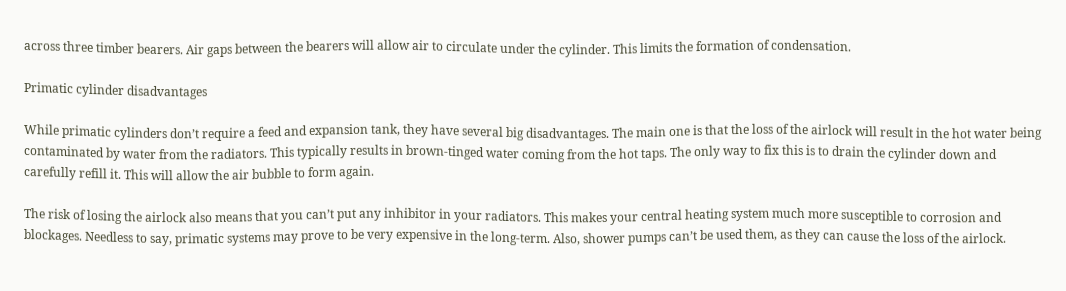across three timber bearers. Air gaps between the bearers will allow air to circulate under the cylinder. This limits the formation of condensation.

Primatic cylinder disadvantages

While primatic cylinders don’t require a feed and expansion tank, they have several big disadvantages. The main one is that the loss of the airlock will result in the hot water being contaminated by water from the radiators. This typically results in brown-tinged water coming from the hot taps. The only way to fix this is to drain the cylinder down and carefully refill it. This will allow the air bubble to form again.

The risk of losing the airlock also means that you can’t put any inhibitor in your radiators. This makes your central heating system much more susceptible to corrosion and blockages. Needless to say, primatic systems may prove to be very expensive in the long-term. Also, shower pumps can’t be used them, as they can cause the loss of the airlock.